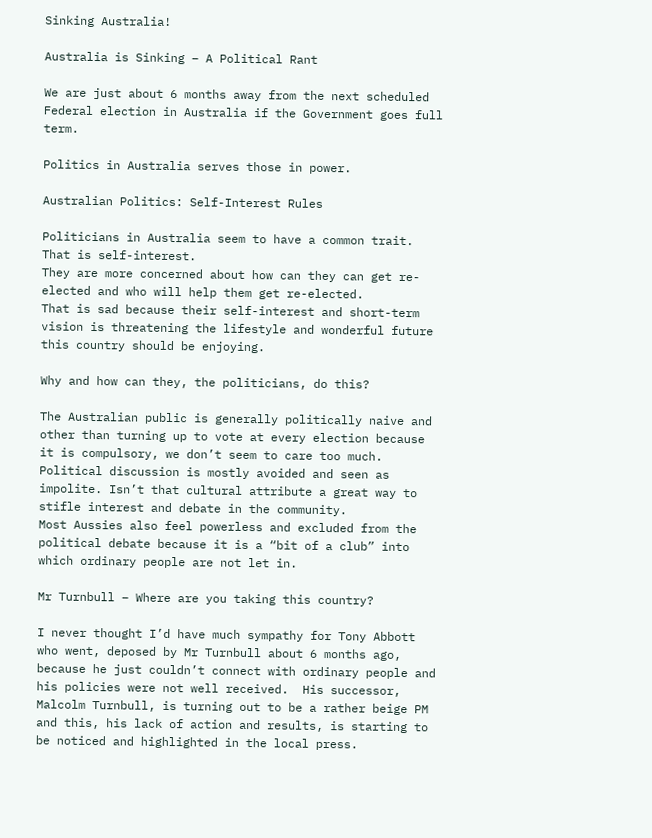Sinking Australia!

Australia is Sinking – A Political Rant

We are just about 6 months away from the next scheduled Federal election in Australia if the Government goes full term.

Politics in Australia serves those in power.

Australian Politics: Self-Interest Rules

Politicians in Australia seem to have a common trait. That is self-interest.
They are more concerned about how can they can get re-elected and who will help them get re-elected.
That is sad because their self-interest and short-term vision is threatening the lifestyle and wonderful future this country should be enjoying.

Why and how can they, the politicians, do this?

The Australian public is generally politically naive and other than turning up to vote at every election because it is compulsory, we don’t seem to care too much.
Political discussion is mostly avoided and seen as impolite. Isn’t that cultural attribute a great way to stifle interest and debate in the community.
Most Aussies also feel powerless and excluded from the political debate because it is a “bit of a club” into which ordinary people are not let in.

Mr Turnbull – Where are you taking this country?

I never thought I’d have much sympathy for Tony Abbott who went, deposed by Mr Turnbull about 6 months ago, because he just couldn’t connect with ordinary people and his policies were not well received.  His successor, Malcolm Turnbull, is turning out to be a rather beige PM and this, his lack of action and results, is starting to be noticed and highlighted in the local press.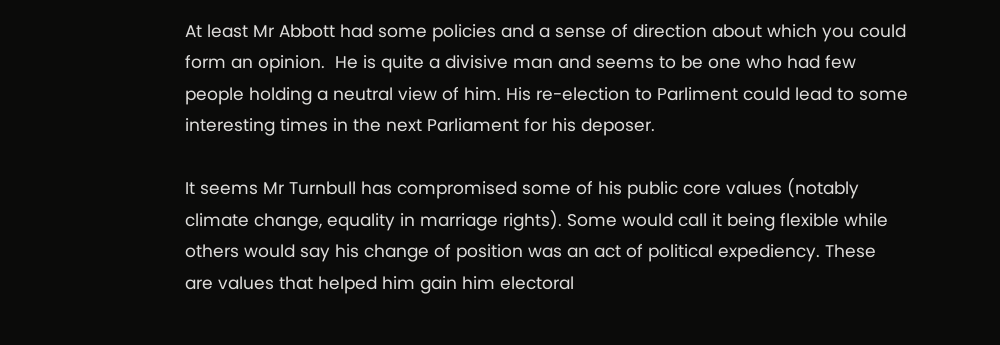At least Mr Abbott had some policies and a sense of direction about which you could form an opinion.  He is quite a divisive man and seems to be one who had few people holding a neutral view of him. His re-election to Parliment could lead to some interesting times in the next Parliament for his deposer.

It seems Mr Turnbull has compromised some of his public core values (notably climate change, equality in marriage rights). Some would call it being flexible while others would say his change of position was an act of political expediency. These are values that helped him gain him electoral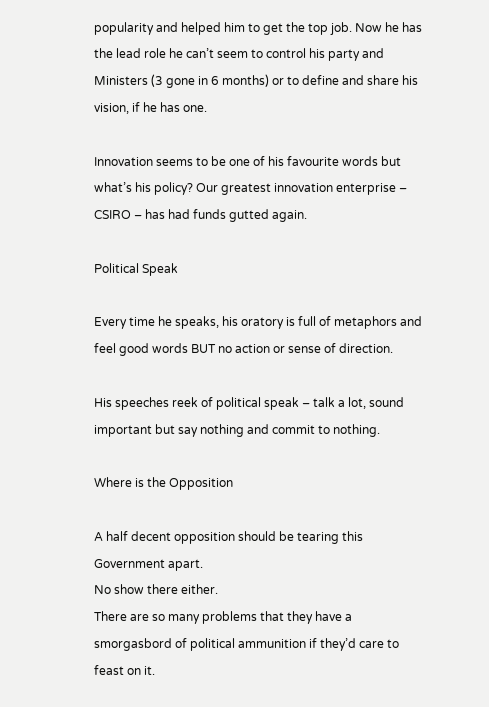popularity and helped him to get the top job. Now he has the lead role he can’t seem to control his party and Ministers (3 gone in 6 months) or to define and share his vision, if he has one.

Innovation seems to be one of his favourite words but what’s his policy? Our greatest innovation enterprise – CSIRO – has had funds gutted again.

Political Speak

Every time he speaks, his oratory is full of metaphors and feel good words BUT no action or sense of direction.

His speeches reek of political speak – talk a lot, sound important but say nothing and commit to nothing.

Where is the Opposition

A half decent opposition should be tearing this Government apart.
No show there either.
There are so many problems that they have a smorgasbord of political ammunition if they’d care to feast on it.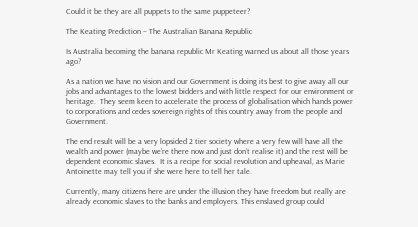Could it be they are all puppets to the same puppeteer?

The Keating Prediction – The Australian Banana Republic

Is Australia becoming the banana republic Mr Keating warned us about all those years ago?

As a nation we have no vision and our Government is doing its best to give away all our jobs and advantages to the lowest bidders and with little respect for our environment or heritage.  They seem keen to accelerate the process of globalisation which hands power to corporations and cedes sovereign rights of this country away from the people and Government.

The end result will be a very lopsided 2 tier society where a very few will have all the wealth and power (maybe we’re there now and just don’t realise it) and the rest will be dependent economic slaves.  It is a recipe for social revolution and upheaval, as Marie Antoinette may tell you if she were here to tell her tale.

Currently, many citizens here are under the illusion they have freedom but really are already economic slaves to the banks and employers. This enslaved group could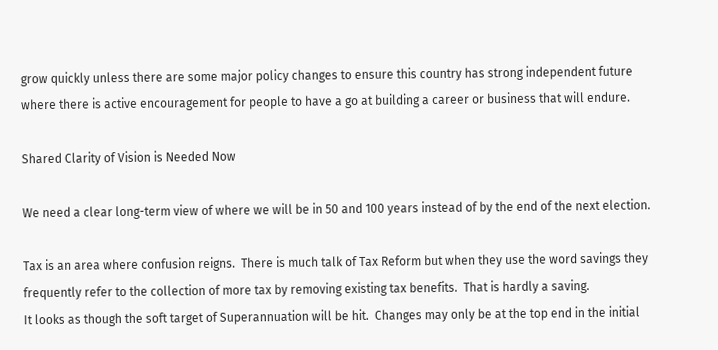grow quickly unless there are some major policy changes to ensure this country has strong independent future where there is active encouragement for people to have a go at building a career or business that will endure.

Shared Clarity of Vision is Needed Now

We need a clear long-term view of where we will be in 50 and 100 years instead of by the end of the next election.

Tax is an area where confusion reigns.  There is much talk of Tax Reform but when they use the word savings they frequently refer to the collection of more tax by removing existing tax benefits.  That is hardly a saving.
It looks as though the soft target of Superannuation will be hit.  Changes may only be at the top end in the initial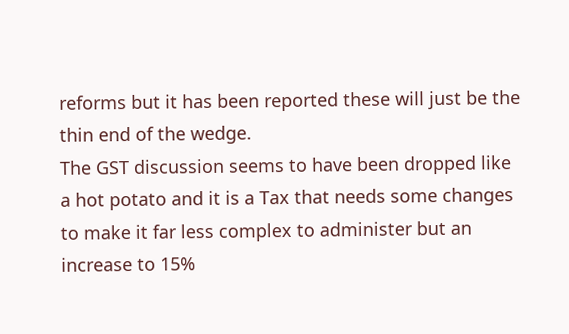reforms but it has been reported these will just be the thin end of the wedge.
The GST discussion seems to have been dropped like a hot potato and it is a Tax that needs some changes to make it far less complex to administer but an increase to 15%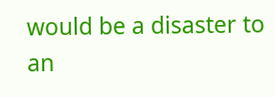would be a disaster to an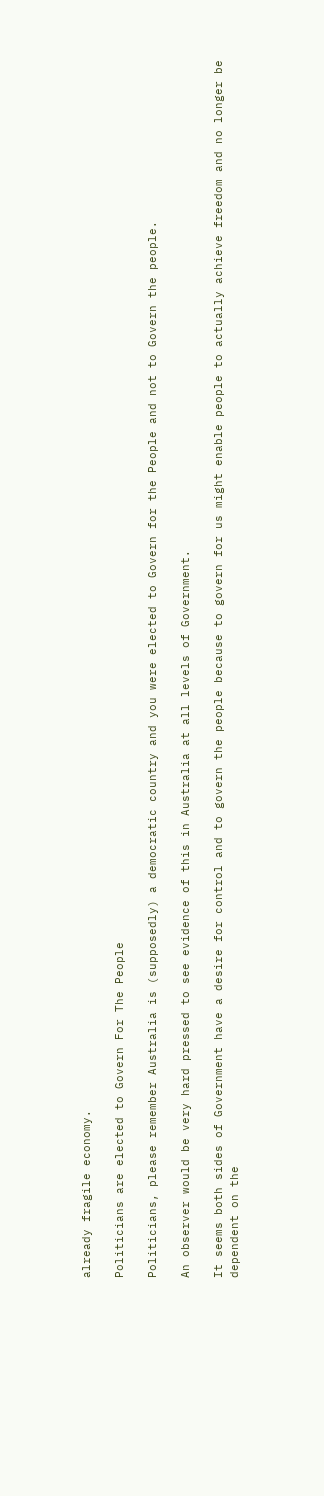already fragile economy.

Politicians are elected to Govern For The People

Politicians, please remember Australia is (supposedly) a democratic country and you were elected to Govern for the People and not to Govern the people.

An observer would be very hard pressed to see evidence of this in Australia at all levels of Government.

It seems both sides of Government have a desire for control and to govern the people because to govern for us might enable people to actually achieve freedom and no longer be dependent on the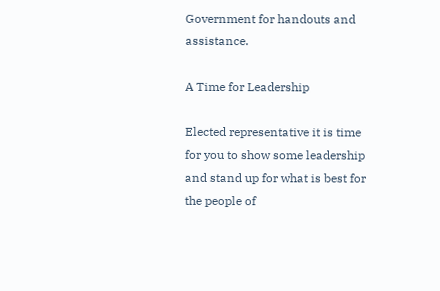Government for handouts and assistance.

A Time for Leadership

Elected representative it is time for you to show some leadership and stand up for what is best for the people of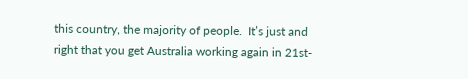this country, the majority of people.  It’s just and right that you get Australia working again in 21st-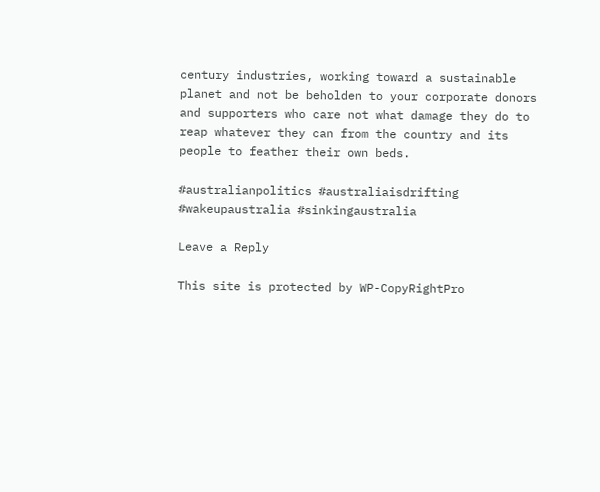century industries, working toward a sustainable planet and not be beholden to your corporate donors and supporters who care not what damage they do to reap whatever they can from the country and its people to feather their own beds.

#australianpolitics #australiaisdrifting #wakeupaustralia #sinkingaustralia

Leave a Reply

This site is protected by WP-CopyRightPro